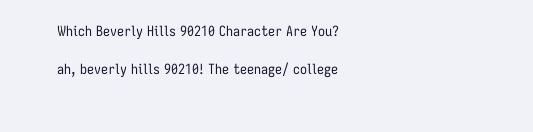Which Beverly Hills 90210 Character Are You?

ah, beverly hills 90210! The teenage/ college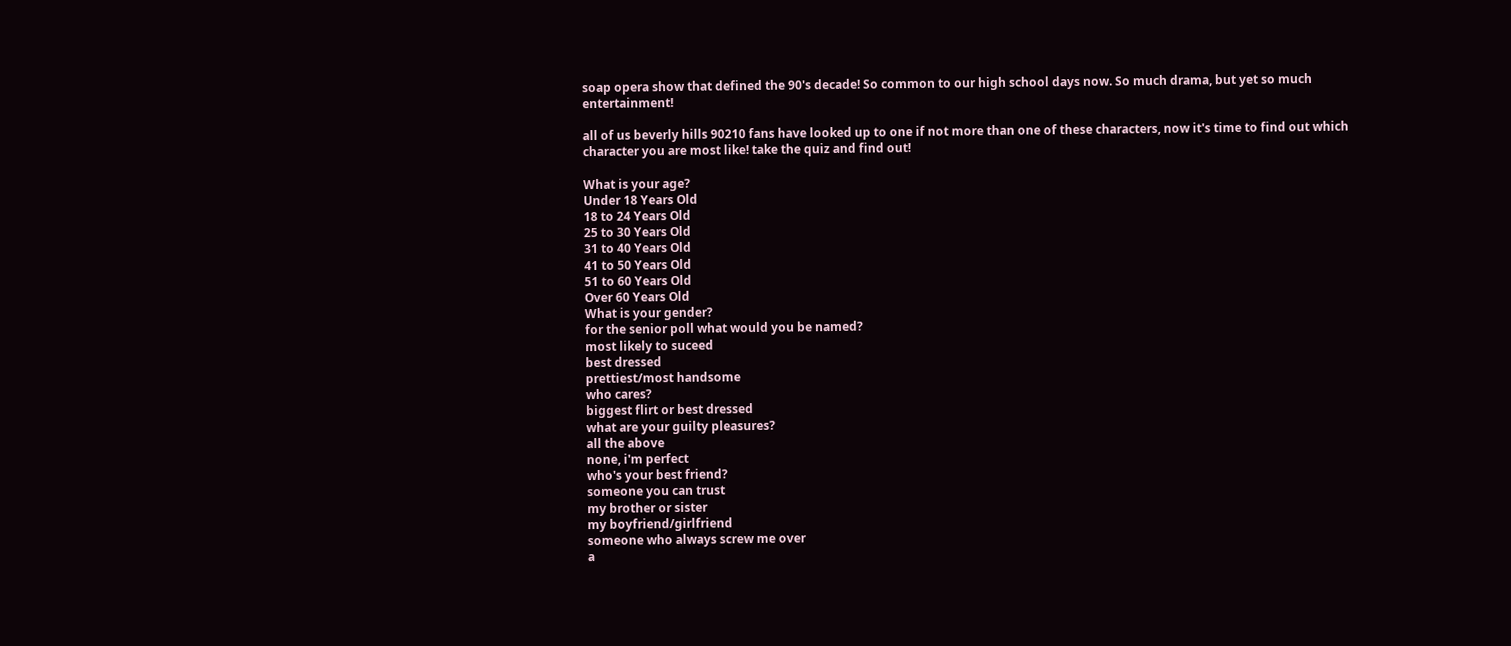soap opera show that defined the 90's decade! So common to our high school days now. So much drama, but yet so much entertainment!

all of us beverly hills 90210 fans have looked up to one if not more than one of these characters, now it's time to find out which character you are most like! take the quiz and find out!

What is your age?
Under 18 Years Old
18 to 24 Years Old
25 to 30 Years Old
31 to 40 Years Old
41 to 50 Years Old
51 to 60 Years Old
Over 60 Years Old
What is your gender?
for the senior poll what would you be named?
most likely to suceed
best dressed
prettiest/most handsome
who cares?
biggest flirt or best dressed
what are your guilty pleasures?
all the above
none, i'm perfect
who's your best friend?
someone you can trust
my brother or sister
my boyfriend/girlfriend
someone who always screw me over
a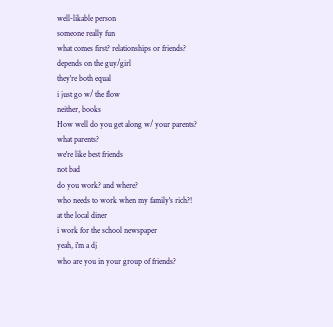well-likable person
someone really fun
what comes first? relationships or friends?
depends on the guy/girl
they're both equal
i just go w/ the flow
neither, books
How well do you get along w/ your parents?
what parents?
we're like best friends
not bad
do you work? and where?
who needs to work when my family's rich?!
at the local diner
i work for the school newspaper
yeah, i'm a dj
who are you in your group of friends?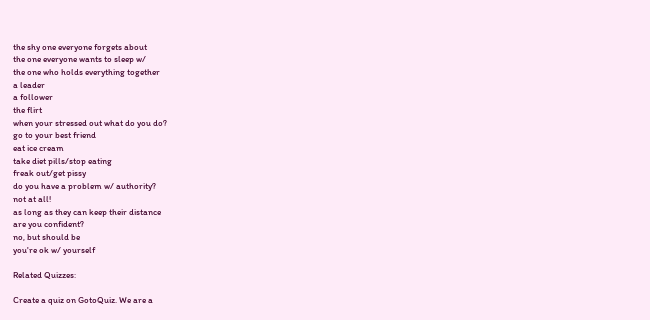the shy one everyone forgets about
the one everyone wants to sleep w/
the one who holds everything together
a leader
a follower
the flirt
when your stressed out what do you do?
go to your best friend
eat ice cream
take diet pills/stop eating
freak out/get pissy
do you have a problem w/ authority?
not at all!
as long as they can keep their distance
are you confident?
no, but should be
you're ok w/ yourself

Related Quizzes:

Create a quiz on GotoQuiz. We are a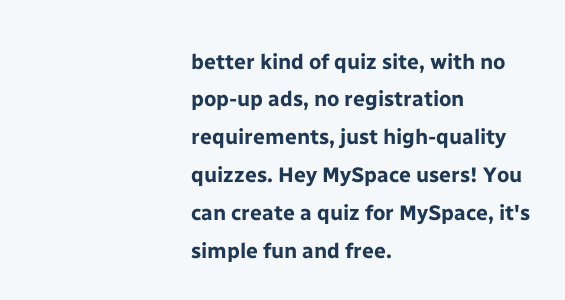better kind of quiz site, with no pop-up ads, no registration requirements, just high-quality quizzes. Hey MySpace users! You can create a quiz for MySpace, it's simple fun and free.